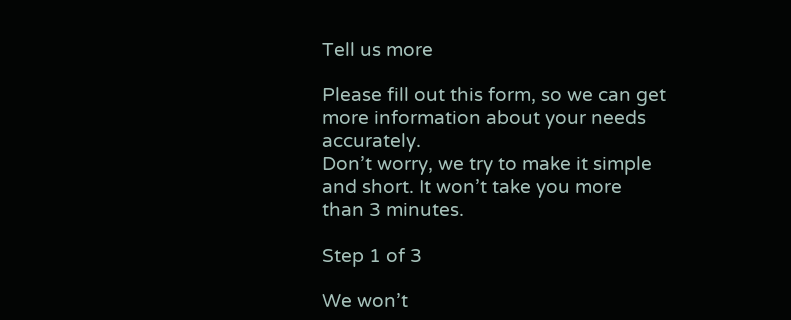Tell us more

Please fill out this form, so we can get more information about your needs accurately.
Don’t worry, we try to make it simple and short. It won’t take you more than 3 minutes.

Step 1 of 3

We won’t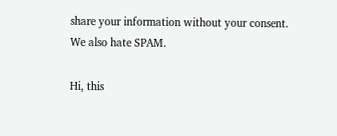share your information without your consent. We also hate SPAM.

Hi, this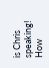is Chris speaking! How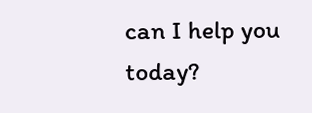can I help you today?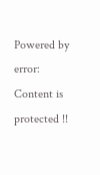Powered by
error: Content is protected !!